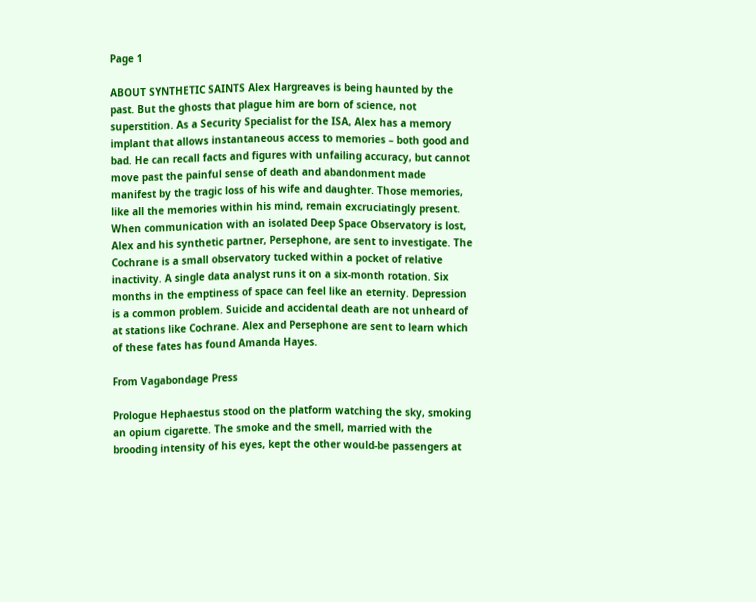Page 1

ABOUT SYNTHETIC SAINTS Alex Hargreaves is being haunted by the past. But the ghosts that plague him are born of science, not superstition. As a Security Specialist for the ISA, Alex has a memory implant that allows instantaneous access to memories – both good and bad. He can recall facts and figures with unfailing accuracy, but cannot move past the painful sense of death and abandonment made manifest by the tragic loss of his wife and daughter. Those memories, like all the memories within his mind, remain excruciatingly present. When communication with an isolated Deep Space Observatory is lost, Alex and his synthetic partner, Persephone, are sent to investigate. The Cochrane is a small observatory tucked within a pocket of relative inactivity. A single data analyst runs it on a six-month rotation. Six months in the emptiness of space can feel like an eternity. Depression is a common problem. Suicide and accidental death are not unheard of at stations like Cochrane. Alex and Persephone are sent to learn which of these fates has found Amanda Hayes.

From Vagabondage Press

Prologue Hephaestus stood on the platform watching the sky, smoking an opium cigarette. The smoke and the smell, married with the brooding intensity of his eyes, kept the other would-be passengers at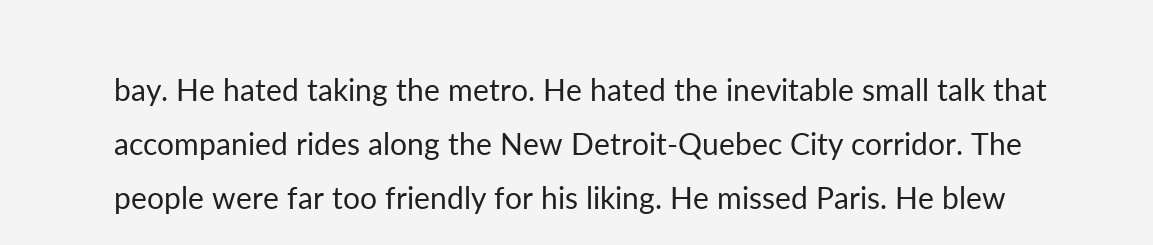bay. He hated taking the metro. He hated the inevitable small talk that accompanied rides along the New Detroit-Quebec City corridor. The people were far too friendly for his liking. He missed Paris. He blew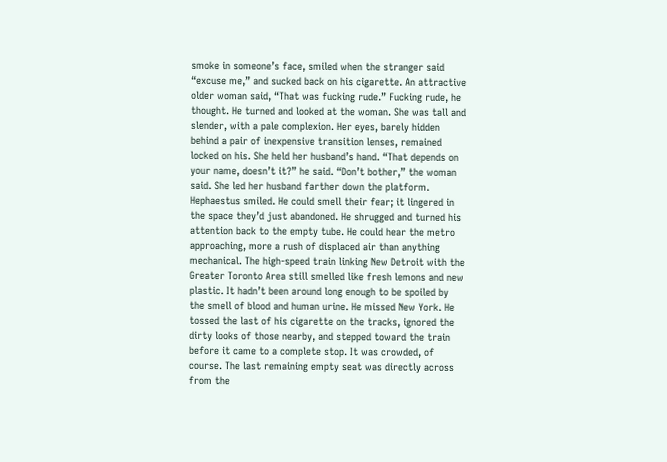smoke in someone’s face, smiled when the stranger said “excuse me,” and sucked back on his cigarette. An attractive older woman said, “That was fucking rude.” Fucking rude, he thought. He turned and looked at the woman. She was tall and slender, with a pale complexion. Her eyes, barely hidden behind a pair of inexpensive transition lenses, remained locked on his. She held her husband’s hand. “That depends on your name, doesn’t it?” he said. “Don’t bother,” the woman said. She led her husband farther down the platform. Hephaestus smiled. He could smell their fear; it lingered in the space they’d just abandoned. He shrugged and turned his attention back to the empty tube. He could hear the metro approaching, more a rush of displaced air than anything mechanical. The high-speed train linking New Detroit with the Greater Toronto Area still smelled like fresh lemons and new plastic. It hadn’t been around long enough to be spoiled by the smell of blood and human urine. He missed New York. He tossed the last of his cigarette on the tracks, ignored the dirty looks of those nearby, and stepped toward the train before it came to a complete stop. It was crowded, of course. The last remaining empty seat was directly across from the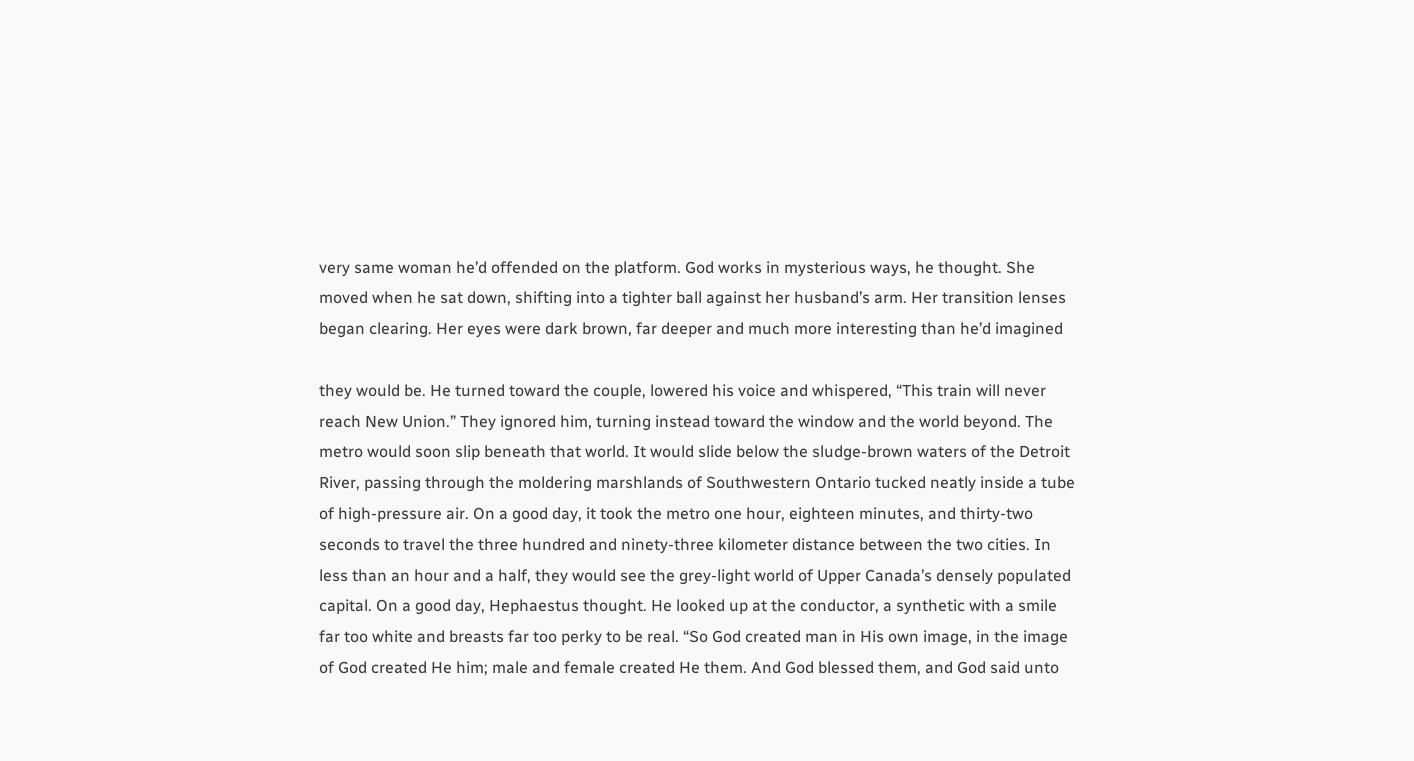very same woman he’d offended on the platform. God works in mysterious ways, he thought. She moved when he sat down, shifting into a tighter ball against her husband’s arm. Her transition lenses began clearing. Her eyes were dark brown, far deeper and much more interesting than he’d imagined

they would be. He turned toward the couple, lowered his voice and whispered, “This train will never reach New Union.” They ignored him, turning instead toward the window and the world beyond. The metro would soon slip beneath that world. It would slide below the sludge-brown waters of the Detroit River, passing through the moldering marshlands of Southwestern Ontario tucked neatly inside a tube of high-pressure air. On a good day, it took the metro one hour, eighteen minutes, and thirty-two seconds to travel the three hundred and ninety-three kilometer distance between the two cities. In less than an hour and a half, they would see the grey-light world of Upper Canada’s densely populated capital. On a good day, Hephaestus thought. He looked up at the conductor, a synthetic with a smile far too white and breasts far too perky to be real. “So God created man in His own image, in the image of God created He him; male and female created He them. And God blessed them, and God said unto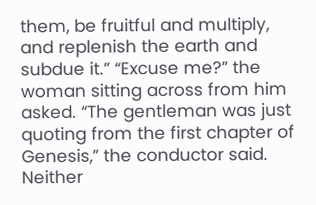them, be fruitful and multiply, and replenish the earth and subdue it.” “Excuse me?” the woman sitting across from him asked. “The gentleman was just quoting from the first chapter of Genesis,” the conductor said. Neither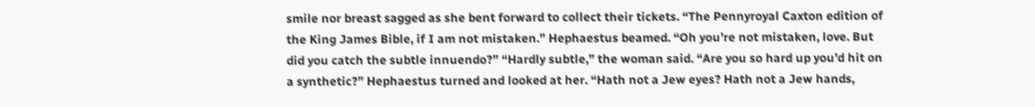smile nor breast sagged as she bent forward to collect their tickets. “The Pennyroyal Caxton edition of the King James Bible, if I am not mistaken.” Hephaestus beamed. “Oh you’re not mistaken, love. But did you catch the subtle innuendo?” “Hardly subtle,” the woman said. “Are you so hard up you’d hit on a synthetic?” Hephaestus turned and looked at her. “Hath not a Jew eyes? Hath not a Jew hands,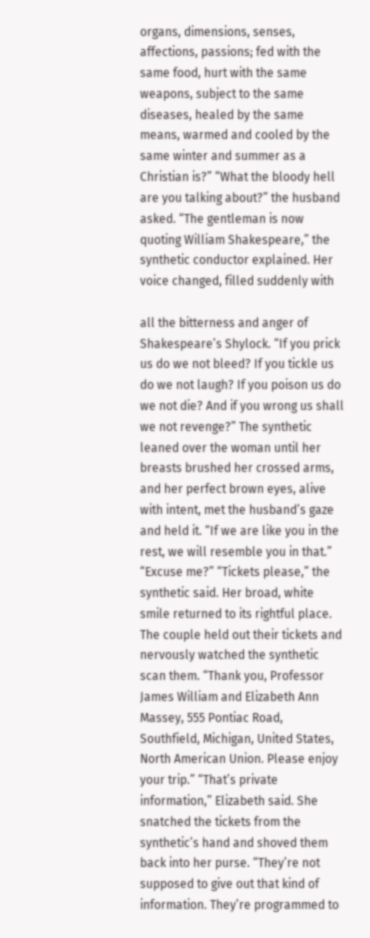organs, dimensions, senses, affections, passions; fed with the same food, hurt with the same weapons, subject to the same diseases, healed by the same means, warmed and cooled by the same winter and summer as a Christian is?” “What the bloody hell are you talking about?” the husband asked. “The gentleman is now quoting William Shakespeare,” the synthetic conductor explained. Her voice changed, filled suddenly with

all the bitterness and anger of Shakespeare’s Shylock. “If you prick us do we not bleed? If you tickle us do we not laugh? If you poison us do we not die? And if you wrong us shall we not revenge?” The synthetic leaned over the woman until her breasts brushed her crossed arms, and her perfect brown eyes, alive with intent, met the husband’s gaze and held it. “If we are like you in the rest, we will resemble you in that.” “Excuse me?” “Tickets please,” the synthetic said. Her broad, white smile returned to its rightful place. The couple held out their tickets and nervously watched the synthetic scan them. “Thank you, Professor James William and Elizabeth Ann Massey, 555 Pontiac Road, Southfield, Michigan, United States, North American Union. Please enjoy your trip.” “That’s private information,” Elizabeth said. She snatched the tickets from the synthetic’s hand and shoved them back into her purse. “They’re not supposed to give out that kind of information. They’re programmed to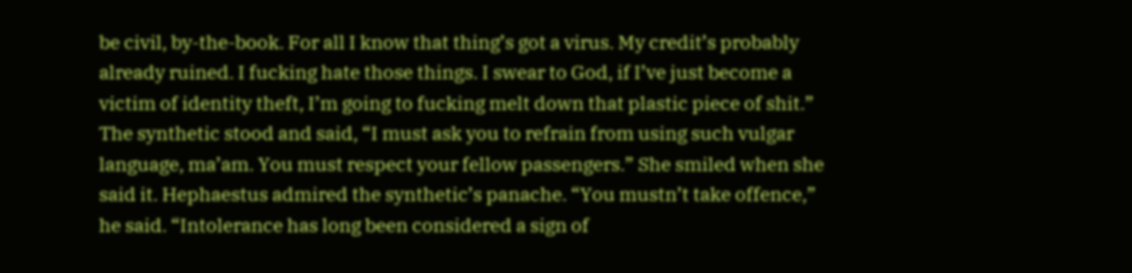be civil, by-the-book. For all I know that thing’s got a virus. My credit’s probably already ruined. I fucking hate those things. I swear to God, if I’ve just become a victim of identity theft, I’m going to fucking melt down that plastic piece of shit.” The synthetic stood and said, “I must ask you to refrain from using such vulgar language, ma’am. You must respect your fellow passengers.” She smiled when she said it. Hephaestus admired the synthetic’s panache. “You mustn’t take offence,” he said. “Intolerance has long been considered a sign of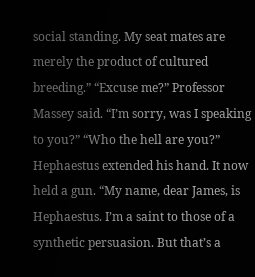social standing. My seat mates are merely the product of cultured breeding.” “Excuse me?” Professor Massey said. “I’m sorry, was I speaking to you?” “Who the hell are you?” Hephaestus extended his hand. It now held a gun. “My name, dear James, is Hephaestus. I’m a saint to those of a synthetic persuasion. But that’s a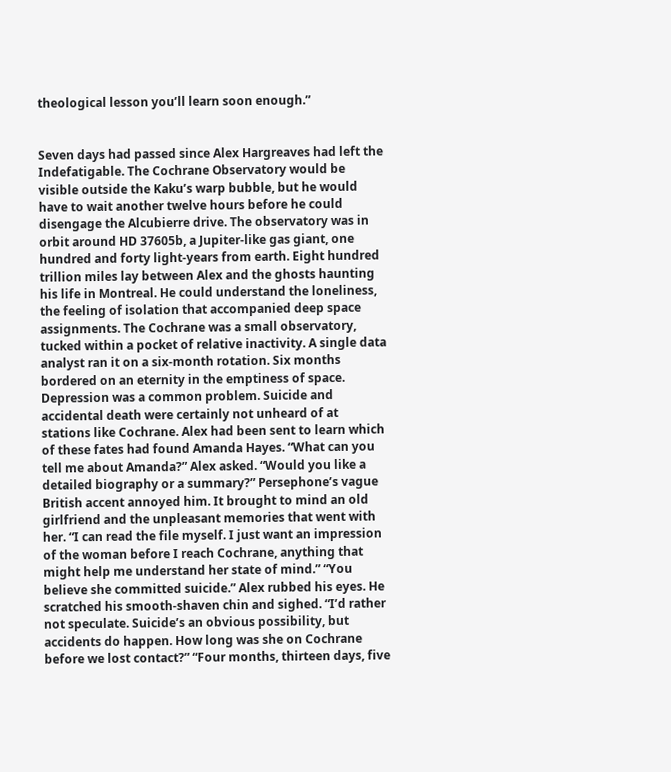theological lesson you’ll learn soon enough.”


Seven days had passed since Alex Hargreaves had left the Indefatigable. The Cochrane Observatory would be visible outside the Kaku’s warp bubble, but he would have to wait another twelve hours before he could disengage the Alcubierre drive. The observatory was in orbit around HD 37605b, a Jupiter-like gas giant, one hundred and forty light-years from earth. Eight hundred trillion miles lay between Alex and the ghosts haunting his life in Montreal. He could understand the loneliness, the feeling of isolation that accompanied deep space assignments. The Cochrane was a small observatory, tucked within a pocket of relative inactivity. A single data analyst ran it on a six-month rotation. Six months bordered on an eternity in the emptiness of space. Depression was a common problem. Suicide and accidental death were certainly not unheard of at stations like Cochrane. Alex had been sent to learn which of these fates had found Amanda Hayes. “What can you tell me about Amanda?” Alex asked. “Would you like a detailed biography or a summary?” Persephone’s vague British accent annoyed him. It brought to mind an old girlfriend and the unpleasant memories that went with her. “I can read the file myself. I just want an impression of the woman before I reach Cochrane, anything that might help me understand her state of mind.” “You believe she committed suicide.” Alex rubbed his eyes. He scratched his smooth-shaven chin and sighed. “I’d rather not speculate. Suicide’s an obvious possibility, but accidents do happen. How long was she on Cochrane before we lost contact?” “Four months, thirteen days, five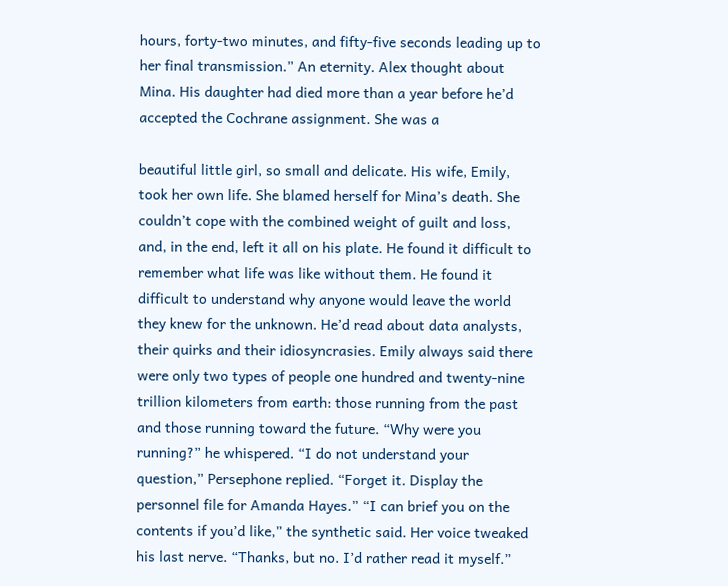hours, forty-two minutes, and fifty-five seconds leading up to her final transmission.” An eternity. Alex thought about Mina. His daughter had died more than a year before he’d accepted the Cochrane assignment. She was a

beautiful little girl, so small and delicate. His wife, Emily, took her own life. She blamed herself for Mina’s death. She couldn’t cope with the combined weight of guilt and loss, and, in the end, left it all on his plate. He found it difficult to remember what life was like without them. He found it difficult to understand why anyone would leave the world they knew for the unknown. He’d read about data analysts, their quirks and their idiosyncrasies. Emily always said there were only two types of people one hundred and twenty-nine trillion kilometers from earth: those running from the past and those running toward the future. “Why were you running?” he whispered. “I do not understand your question,” Persephone replied. “Forget it. Display the personnel file for Amanda Hayes.” “I can brief you on the contents if you’d like,” the synthetic said. Her voice tweaked his last nerve. “Thanks, but no. I’d rather read it myself.”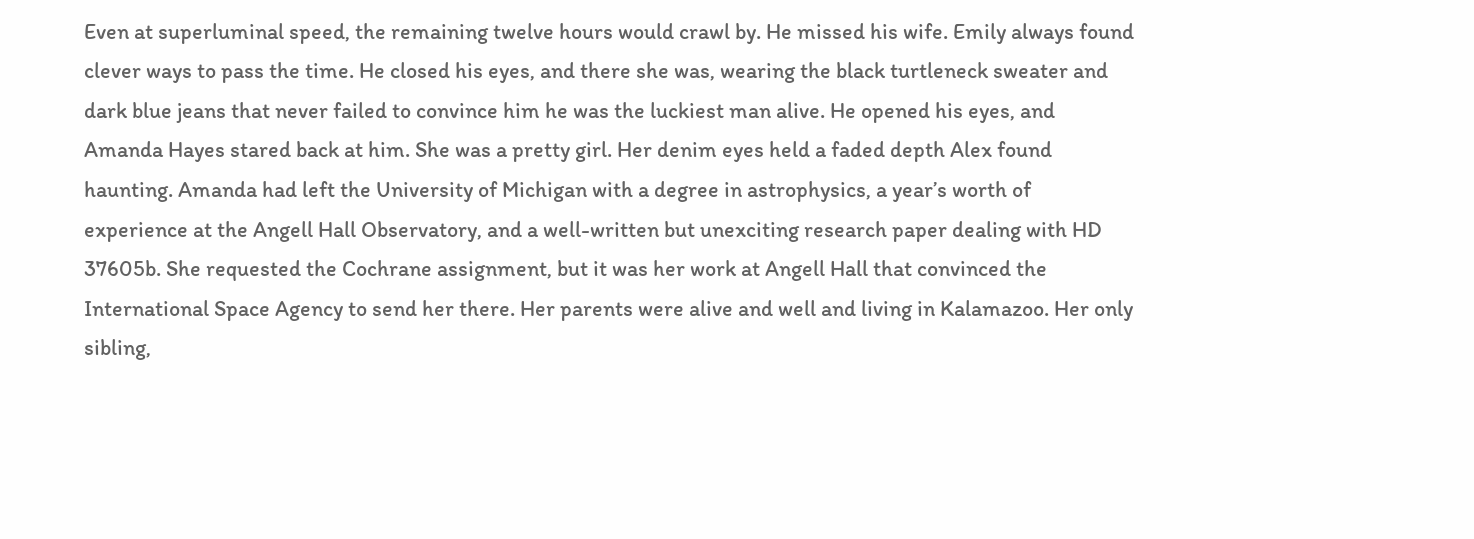Even at superluminal speed, the remaining twelve hours would crawl by. He missed his wife. Emily always found clever ways to pass the time. He closed his eyes, and there she was, wearing the black turtleneck sweater and dark blue jeans that never failed to convince him he was the luckiest man alive. He opened his eyes, and Amanda Hayes stared back at him. She was a pretty girl. Her denim eyes held a faded depth Alex found haunting. Amanda had left the University of Michigan with a degree in astrophysics, a year’s worth of experience at the Angell Hall Observatory, and a well-written but unexciting research paper dealing with HD 37605b. She requested the Cochrane assignment, but it was her work at Angell Hall that convinced the International Space Agency to send her there. Her parents were alive and well and living in Kalamazoo. Her only sibling,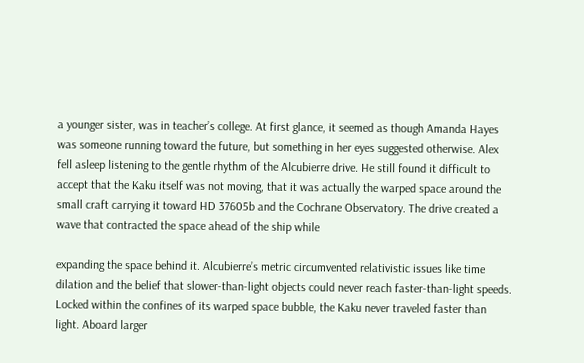a younger sister, was in teacher’s college. At first glance, it seemed as though Amanda Hayes was someone running toward the future, but something in her eyes suggested otherwise. Alex fell asleep listening to the gentle rhythm of the Alcubierre drive. He still found it difficult to accept that the Kaku itself was not moving, that it was actually the warped space around the small craft carrying it toward HD 37605b and the Cochrane Observatory. The drive created a wave that contracted the space ahead of the ship while

expanding the space behind it. Alcubierre’s metric circumvented relativistic issues like time dilation and the belief that slower-than-light objects could never reach faster-than-light speeds. Locked within the confines of its warped space bubble, the Kaku never traveled faster than light. Aboard larger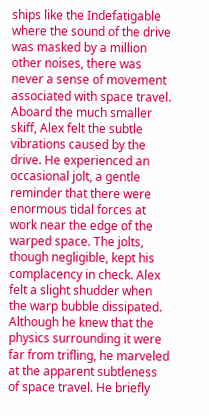ships like the Indefatigable where the sound of the drive was masked by a million other noises, there was never a sense of movement associated with space travel. Aboard the much smaller skiff, Alex felt the subtle vibrations caused by the drive. He experienced an occasional jolt, a gentle reminder that there were enormous tidal forces at work near the edge of the warped space. The jolts, though negligible, kept his complacency in check. Alex felt a slight shudder when the warp bubble dissipated. Although he knew that the physics surrounding it were far from trifling, he marveled at the apparent subtleness of space travel. He briefly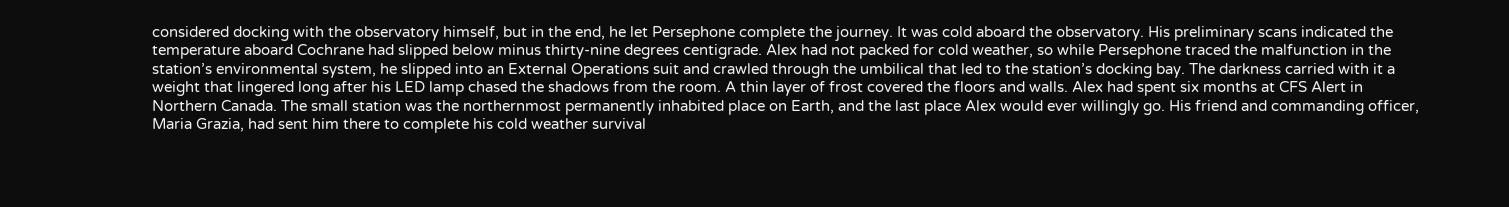considered docking with the observatory himself, but in the end, he let Persephone complete the journey. It was cold aboard the observatory. His preliminary scans indicated the temperature aboard Cochrane had slipped below minus thirty-nine degrees centigrade. Alex had not packed for cold weather, so while Persephone traced the malfunction in the station’s environmental system, he slipped into an External Operations suit and crawled through the umbilical that led to the station’s docking bay. The darkness carried with it a weight that lingered long after his LED lamp chased the shadows from the room. A thin layer of frost covered the floors and walls. Alex had spent six months at CFS Alert in Northern Canada. The small station was the northernmost permanently inhabited place on Earth, and the last place Alex would ever willingly go. His friend and commanding officer, Maria Grazia, had sent him there to complete his cold weather survival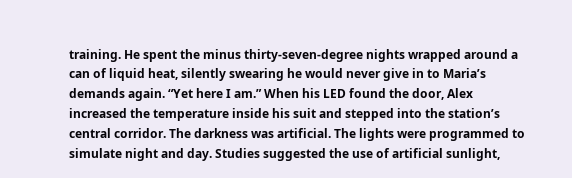training. He spent the minus thirty-seven-degree nights wrapped around a can of liquid heat, silently swearing he would never give in to Maria’s demands again. “Yet here I am.” When his LED found the door, Alex increased the temperature inside his suit and stepped into the station’s central corridor. The darkness was artificial. The lights were programmed to simulate night and day. Studies suggested the use of artificial sunlight,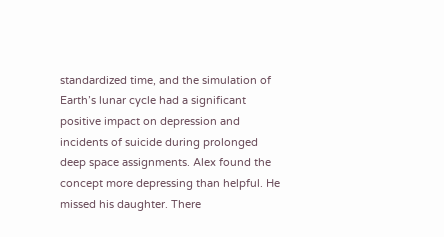standardized time, and the simulation of Earth’s lunar cycle had a significant positive impact on depression and incidents of suicide during prolonged deep space assignments. Alex found the concept more depressing than helpful. He missed his daughter. There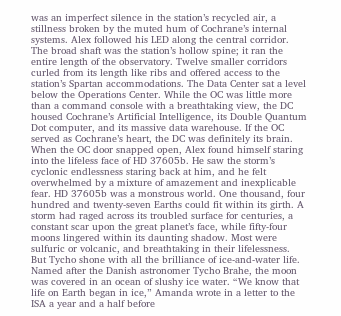was an imperfect silence in the station’s recycled air, a stillness broken by the muted hum of Cochrane’s internal systems. Alex followed his LED along the central corridor. The broad shaft was the station’s hollow spine; it ran the entire length of the observatory. Twelve smaller corridors curled from its length like ribs and offered access to the station’s Spartan accommodations. The Data Center sat a level below the Operations Center. While the OC was little more than a command console with a breathtaking view, the DC housed Cochrane’s Artificial Intelligence, its Double Quantum Dot computer, and its massive data warehouse. If the OC served as Cochrane’s heart, the DC was definitely its brain. When the OC door snapped open, Alex found himself staring into the lifeless face of HD 37605b. He saw the storm’s cyclonic endlessness staring back at him, and he felt overwhelmed by a mixture of amazement and inexplicable fear. HD 37605b was a monstrous world. One thousand, four hundred and twenty-seven Earths could fit within its girth. A storm had raged across its troubled surface for centuries, a constant scar upon the great planet’s face, while fifty-four moons lingered within its daunting shadow. Most were sulfuric or volcanic, and breathtaking in their lifelessness. But Tycho shone with all the brilliance of ice-and-water life. Named after the Danish astronomer Tycho Brahe, the moon was covered in an ocean of slushy ice water. “We know that life on Earth began in ice,” Amanda wrote in a letter to the ISA a year and a half before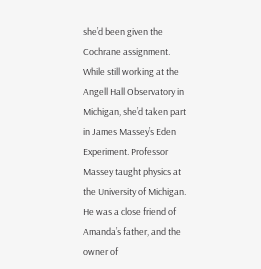she’d been given the Cochrane assignment. While still working at the Angell Hall Observatory in Michigan, she’d taken part in James Massey’s Eden Experiment. Professor Massey taught physics at the University of Michigan. He was a close friend of Amanda’s father, and the owner of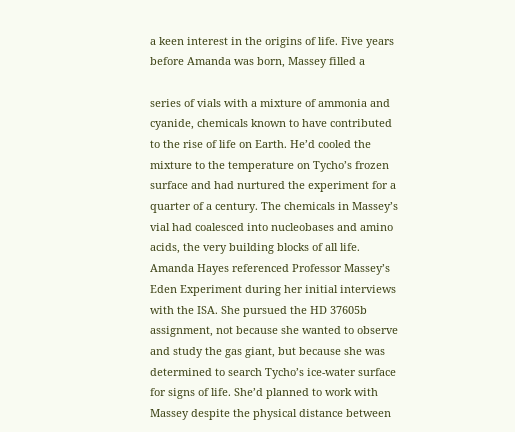a keen interest in the origins of life. Five years before Amanda was born, Massey filled a

series of vials with a mixture of ammonia and cyanide, chemicals known to have contributed to the rise of life on Earth. He’d cooled the mixture to the temperature on Tycho’s frozen surface and had nurtured the experiment for a quarter of a century. The chemicals in Massey’s vial had coalesced into nucleobases and amino acids, the very building blocks of all life. Amanda Hayes referenced Professor Massey’s Eden Experiment during her initial interviews with the ISA. She pursued the HD 37605b assignment, not because she wanted to observe and study the gas giant, but because she was determined to search Tycho’s ice-water surface for signs of life. She’d planned to work with Massey despite the physical distance between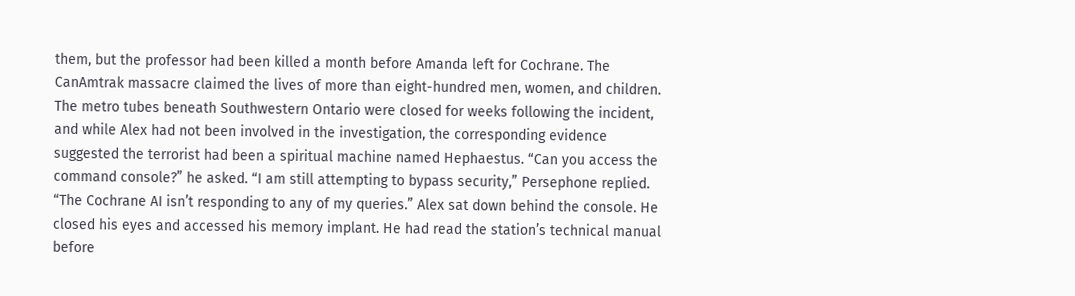them, but the professor had been killed a month before Amanda left for Cochrane. The CanAmtrak massacre claimed the lives of more than eight-hundred men, women, and children. The metro tubes beneath Southwestern Ontario were closed for weeks following the incident, and while Alex had not been involved in the investigation, the corresponding evidence suggested the terrorist had been a spiritual machine named Hephaestus. “Can you access the command console?” he asked. “I am still attempting to bypass security,” Persephone replied. “The Cochrane AI isn’t responding to any of my queries.” Alex sat down behind the console. He closed his eyes and accessed his memory implant. He had read the station’s technical manual before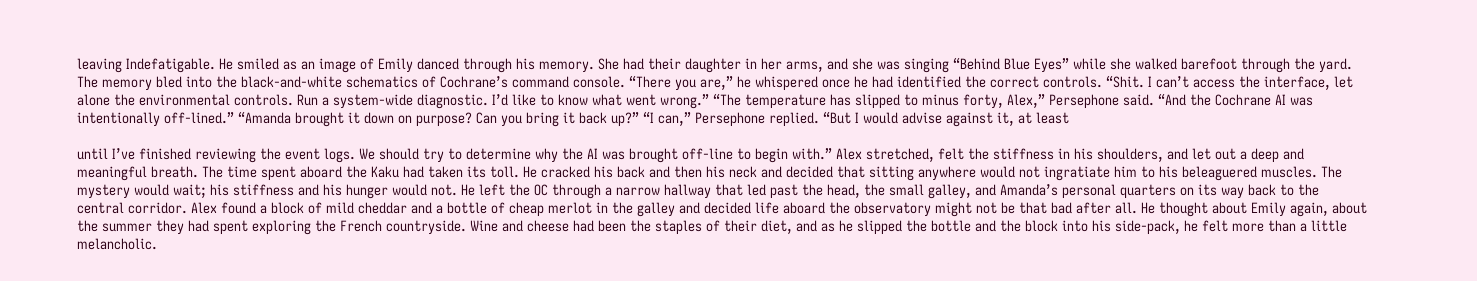leaving Indefatigable. He smiled as an image of Emily danced through his memory. She had their daughter in her arms, and she was singing “Behind Blue Eyes” while she walked barefoot through the yard. The memory bled into the black-and-white schematics of Cochrane’s command console. “There you are,” he whispered once he had identified the correct controls. “Shit. I can’t access the interface, let alone the environmental controls. Run a system-wide diagnostic. I’d like to know what went wrong.” “The temperature has slipped to minus forty, Alex,” Persephone said. “And the Cochrane AI was intentionally off-lined.” “Amanda brought it down on purpose? Can you bring it back up?” “I can,” Persephone replied. “But I would advise against it, at least

until I’ve finished reviewing the event logs. We should try to determine why the AI was brought off-line to begin with.” Alex stretched, felt the stiffness in his shoulders, and let out a deep and meaningful breath. The time spent aboard the Kaku had taken its toll. He cracked his back and then his neck and decided that sitting anywhere would not ingratiate him to his beleaguered muscles. The mystery would wait; his stiffness and his hunger would not. He left the OC through a narrow hallway that led past the head, the small galley, and Amanda’s personal quarters on its way back to the central corridor. Alex found a block of mild cheddar and a bottle of cheap merlot in the galley and decided life aboard the observatory might not be that bad after all. He thought about Emily again, about the summer they had spent exploring the French countryside. Wine and cheese had been the staples of their diet, and as he slipped the bottle and the block into his side-pack, he felt more than a little melancholic.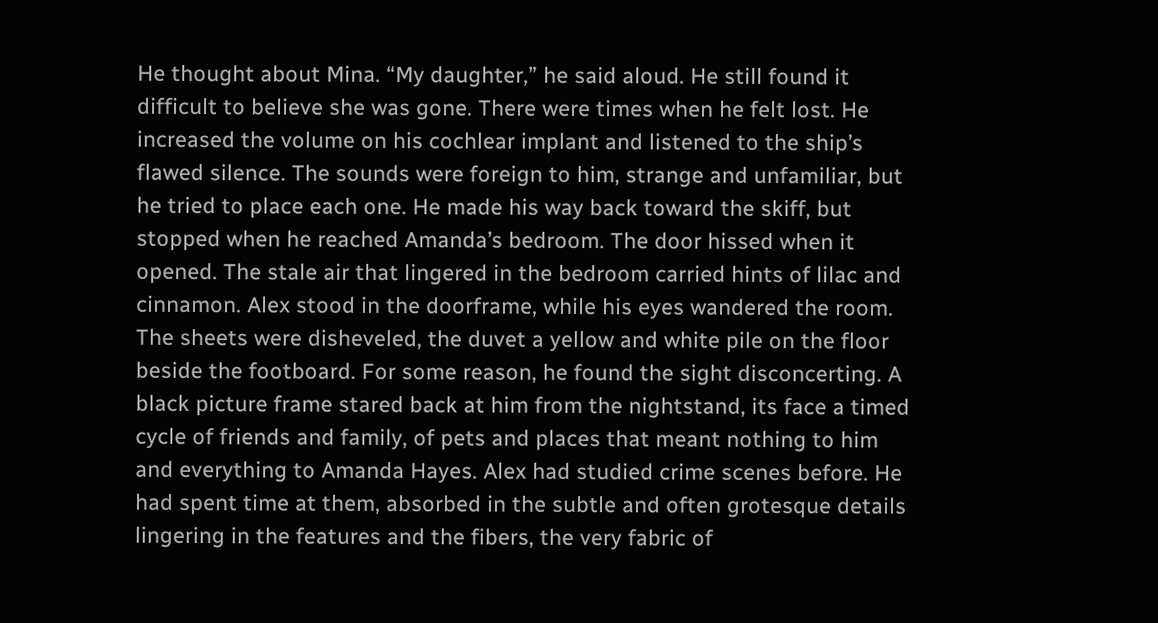He thought about Mina. “My daughter,” he said aloud. He still found it difficult to believe she was gone. There were times when he felt lost. He increased the volume on his cochlear implant and listened to the ship’s flawed silence. The sounds were foreign to him, strange and unfamiliar, but he tried to place each one. He made his way back toward the skiff, but stopped when he reached Amanda’s bedroom. The door hissed when it opened. The stale air that lingered in the bedroom carried hints of lilac and cinnamon. Alex stood in the doorframe, while his eyes wandered the room. The sheets were disheveled, the duvet a yellow and white pile on the floor beside the footboard. For some reason, he found the sight disconcerting. A black picture frame stared back at him from the nightstand, its face a timed cycle of friends and family, of pets and places that meant nothing to him and everything to Amanda Hayes. Alex had studied crime scenes before. He had spent time at them, absorbed in the subtle and often grotesque details lingering in the features and the fibers, the very fabric of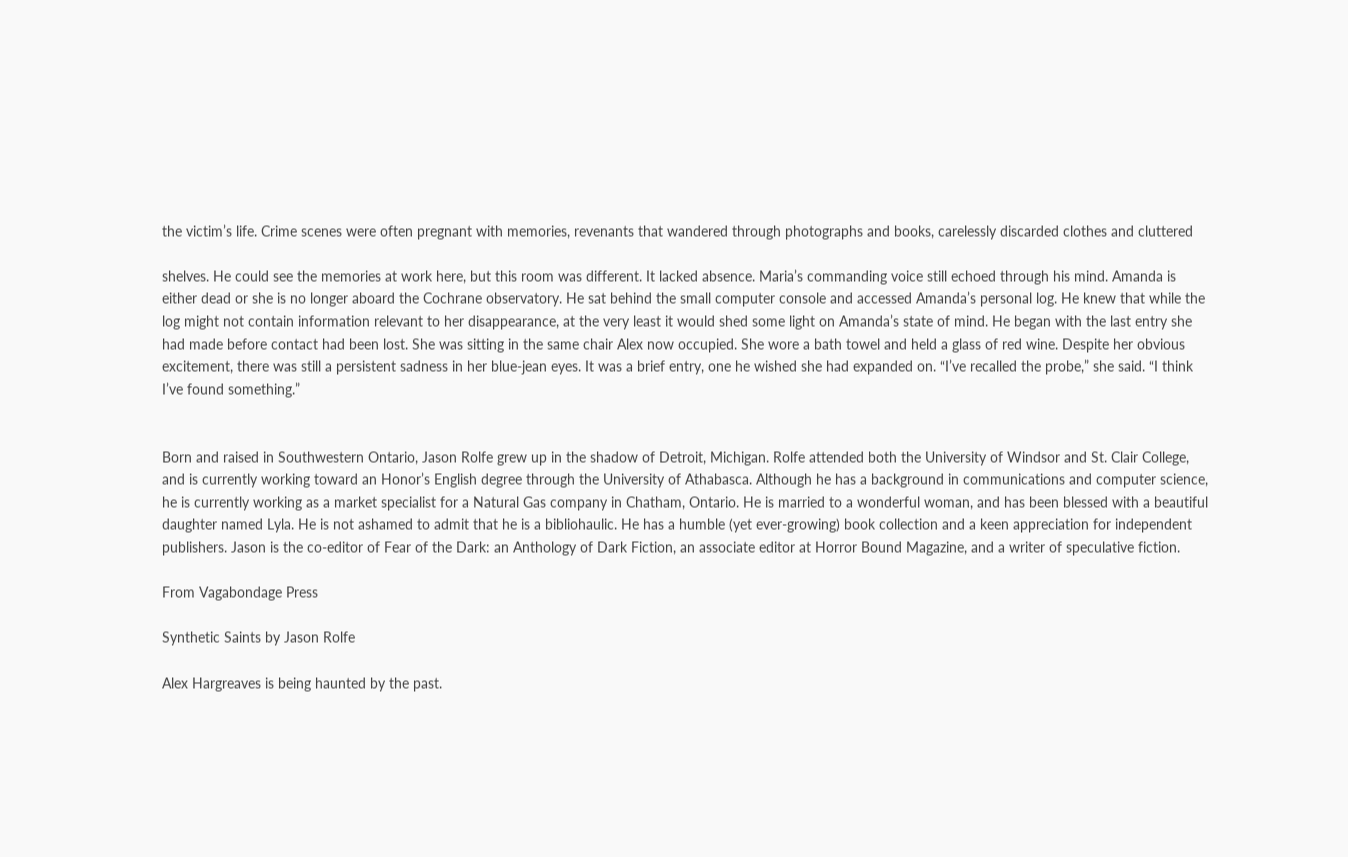the victim’s life. Crime scenes were often pregnant with memories, revenants that wandered through photographs and books, carelessly discarded clothes and cluttered

shelves. He could see the memories at work here, but this room was different. It lacked absence. Maria’s commanding voice still echoed through his mind. Amanda is either dead or she is no longer aboard the Cochrane observatory. He sat behind the small computer console and accessed Amanda’s personal log. He knew that while the log might not contain information relevant to her disappearance, at the very least it would shed some light on Amanda’s state of mind. He began with the last entry she had made before contact had been lost. She was sitting in the same chair Alex now occupied. She wore a bath towel and held a glass of red wine. Despite her obvious excitement, there was still a persistent sadness in her blue-jean eyes. It was a brief entry, one he wished she had expanded on. “I’ve recalled the probe,” she said. “I think I’ve found something.”


Born and raised in Southwestern Ontario, Jason Rolfe grew up in the shadow of Detroit, Michigan. Rolfe attended both the University of Windsor and St. Clair College, and is currently working toward an Honor’s English degree through the University of Athabasca. Although he has a background in communications and computer science, he is currently working as a market specialist for a Natural Gas company in Chatham, Ontario. He is married to a wonderful woman, and has been blessed with a beautiful daughter named Lyla. He is not ashamed to admit that he is a bibliohaulic. He has a humble (yet ever-growing) book collection and a keen appreciation for independent publishers. Jason is the co-editor of Fear of the Dark: an Anthology of Dark Fiction, an associate editor at Horror Bound Magazine, and a writer of speculative fiction.

From Vagabondage Press

Synthetic Saints by Jason Rolfe

Alex Hargreaves is being haunted by the past.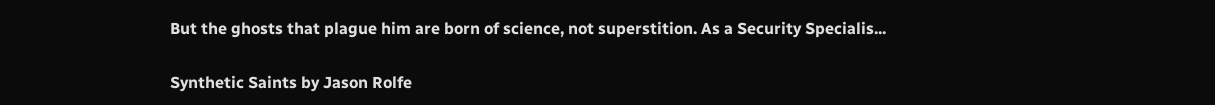But the ghosts that plague him are born of science, not superstition. As a Security Specialis...

Synthetic Saints by Jason Rolfe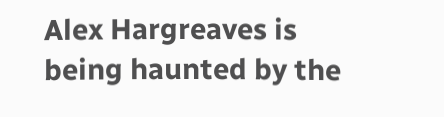Alex Hargreaves is being haunted by the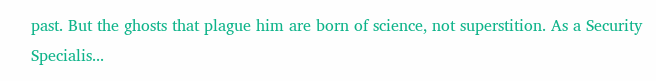past. But the ghosts that plague him are born of science, not superstition. As a Security Specialis...